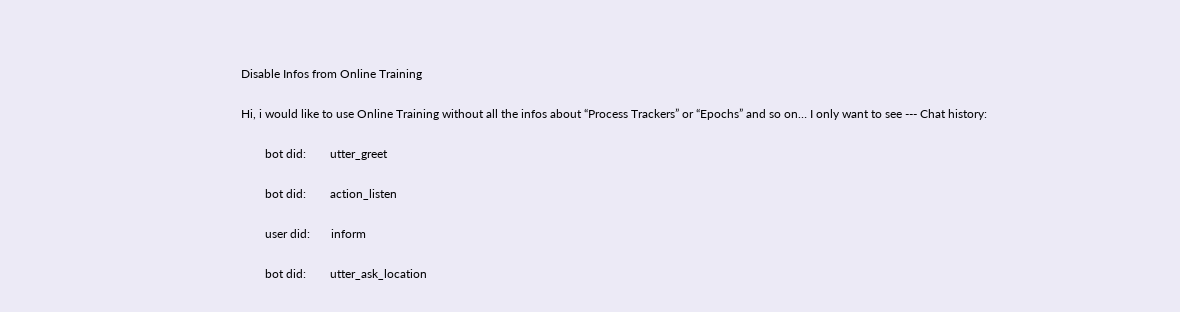Disable Infos from Online Training

Hi, i would like to use Online Training without all the infos about “Process Trackers” or “Epochs” and so on… I only want to see --- Chat history:

        bot did:        utter_greet

        bot did:        action_listen

        user did:       inform

        bot did:        utter_ask_location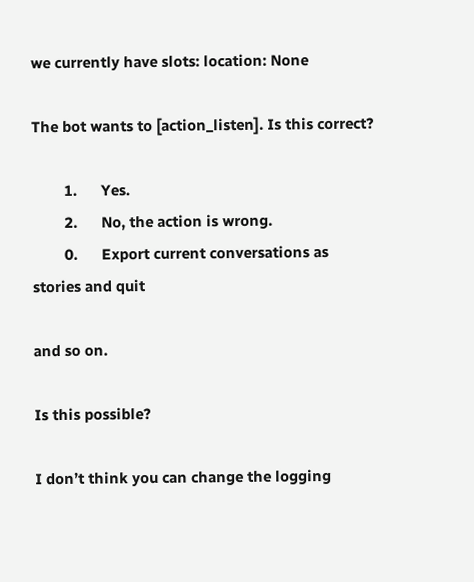we currently have slots: location: None

The bot wants to [action_listen]. Is this correct?

        1.      Yes.
        2.      No, the action is wrong.
        0.      Export current conversations as stories and quit

and so on.

Is this possible?

I don’t think you can change the logging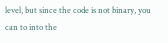level, but since the code is not binary, you can to into the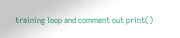training loop and comment out print()